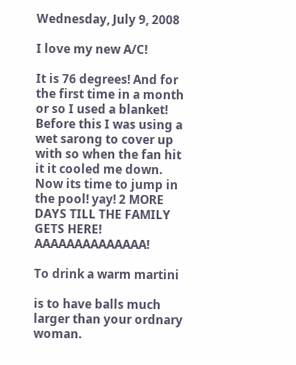Wednesday, July 9, 2008

I love my new A/C!

It is 76 degrees! And for the first time in a month or so I used a blanket! Before this I was using a wet sarong to cover up with so when the fan hit it it cooled me down. Now its time to jump in the pool! yay! 2 MORE DAYS TILL THE FAMILY GETS HERE! AAAAAAAAAAAAAA!

To drink a warm martini

is to have balls much larger than your ordnary woman.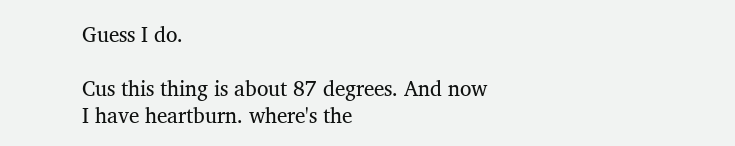Guess I do.

Cus this thing is about 87 degrees. And now I have heartburn. where's the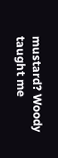mustard? Woody taught me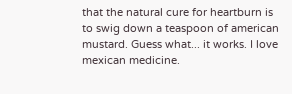that the natural cure for heartburn is to swig down a teaspoon of american mustard. Guess what... it works. I love mexican medicine.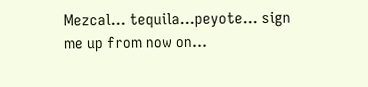Mezcal... tequila...peyote... sign me up from now on...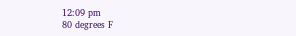12:09 pm
80 degrees F